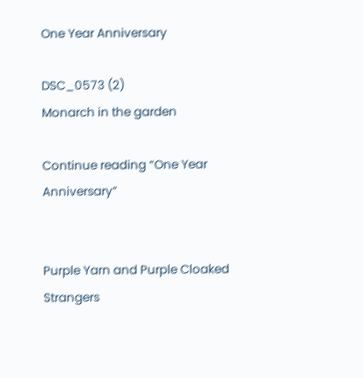One Year Anniversary

DSC_0573 (2)
Monarch in the garden

Continue reading “One Year Anniversary”


Purple Yarn and Purple Cloaked Strangers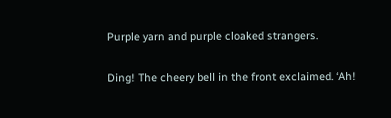Purple yarn and purple cloaked strangers.

Ding! The cheery bell in the front exclaimed. ‘Ah!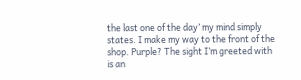the last one of the day’ my mind simply states. I make my way to the front of the shop. Purple? The sight I’m greeted with is an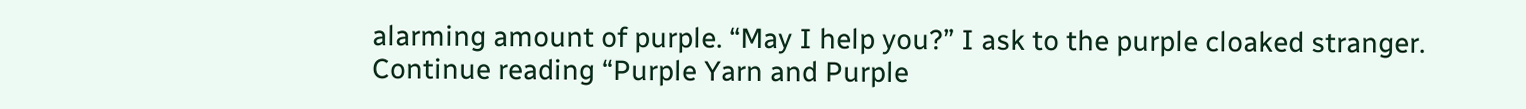alarming amount of purple. “May I help you?” I ask to the purple cloaked stranger. Continue reading “Purple Yarn and Purple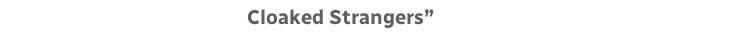Cloaked Strangers”